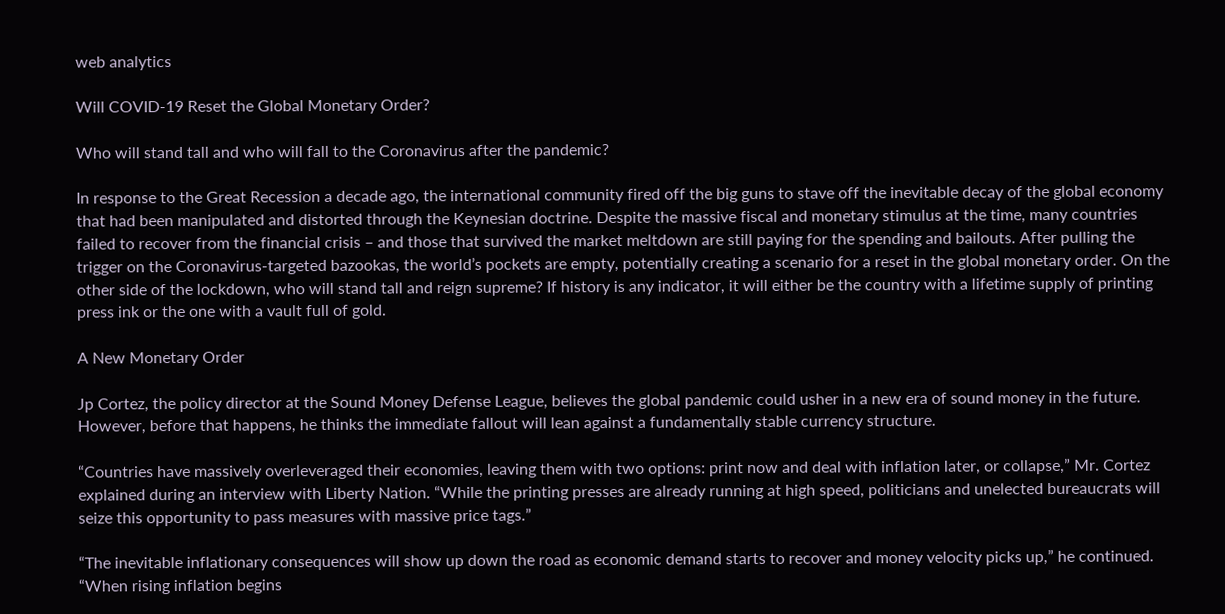web analytics

Will COVID-19 Reset the Global Monetary Order?

Who will stand tall and who will fall to the Coronavirus after the pandemic?

In response to the Great Recession a decade ago, the international community fired off the big guns to stave off the inevitable decay of the global economy that had been manipulated and distorted through the Keynesian doctrine. Despite the massive fiscal and monetary stimulus at the time, many countries failed to recover from the financial crisis – and those that survived the market meltdown are still paying for the spending and bailouts. After pulling the trigger on the Coronavirus-targeted bazookas, the world’s pockets are empty, potentially creating a scenario for a reset in the global monetary order. On the other side of the lockdown, who will stand tall and reign supreme? If history is any indicator, it will either be the country with a lifetime supply of printing press ink or the one with a vault full of gold.

A New Monetary Order

Jp Cortez, the policy director at the Sound Money Defense League, believes the global pandemic could usher in a new era of sound money in the future. However, before that happens, he thinks the immediate fallout will lean against a fundamentally stable currency structure.

“Countries have massively overleveraged their economies, leaving them with two options: print now and deal with inflation later, or collapse,” Mr. Cortez explained during an interview with Liberty Nation. “While the printing presses are already running at high speed, politicians and unelected bureaucrats will seize this opportunity to pass measures with massive price tags.”

“The inevitable inflationary consequences will show up down the road as economic demand starts to recover and money velocity picks up,” he continued. “When rising inflation begins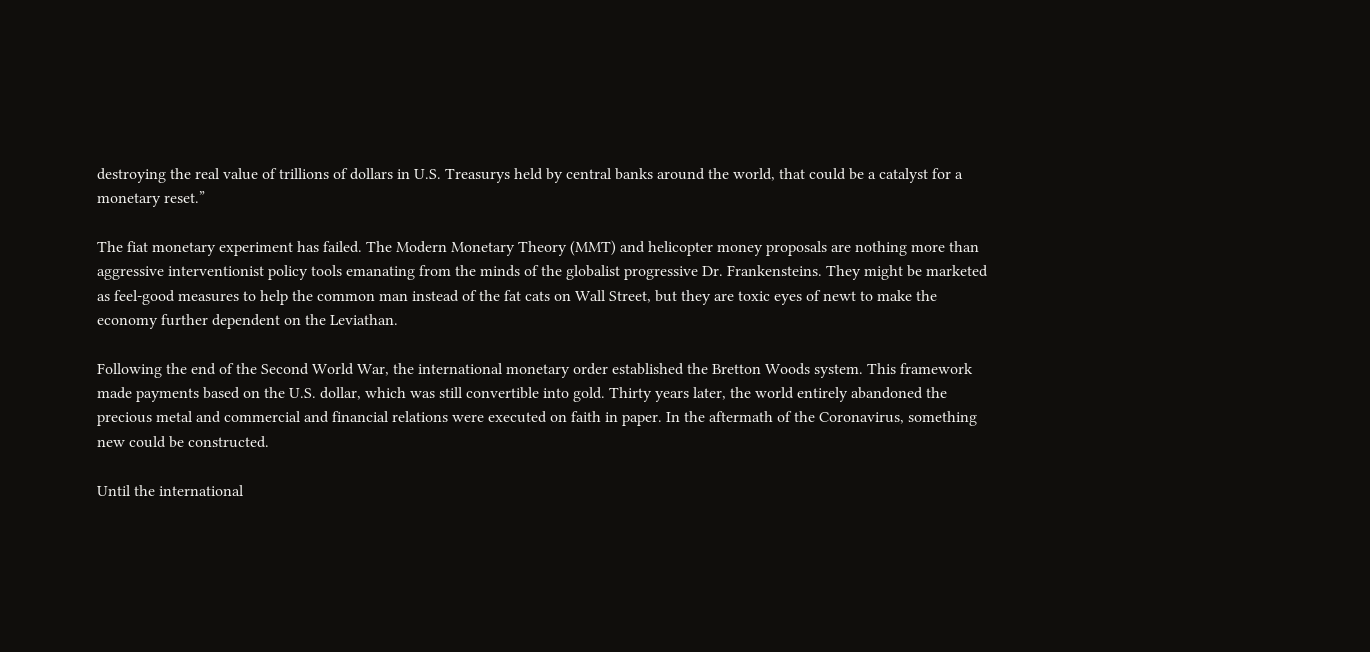destroying the real value of trillions of dollars in U.S. Treasurys held by central banks around the world, that could be a catalyst for a monetary reset.”

The fiat monetary experiment has failed. The Modern Monetary Theory (MMT) and helicopter money proposals are nothing more than aggressive interventionist policy tools emanating from the minds of the globalist progressive Dr. Frankensteins. They might be marketed as feel-good measures to help the common man instead of the fat cats on Wall Street, but they are toxic eyes of newt to make the economy further dependent on the Leviathan.

Following the end of the Second World War, the international monetary order established the Bretton Woods system. This framework made payments based on the U.S. dollar, which was still convertible into gold. Thirty years later, the world entirely abandoned the precious metal and commercial and financial relations were executed on faith in paper. In the aftermath of the Coronavirus, something new could be constructed.

Until the international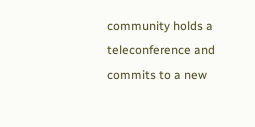community holds a teleconference and commits to a new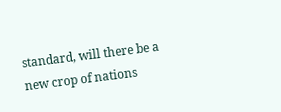standard, will there be a new crop of nations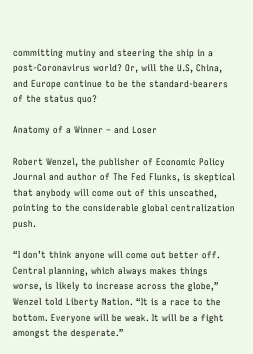committing mutiny and steering the ship in a post-Coronavirus world? Or, will the U.S, China, and Europe continue to be the standard-bearers of the status quo?

Anatomy of a Winner – and Loser

Robert Wenzel, the publisher of Economic Policy Journal and author of The Fed Flunks, is skeptical that anybody will come out of this unscathed, pointing to the considerable global centralization push.

“I don’t think anyone will come out better off. Central planning, which always makes things worse, is likely to increase across the globe,” Wenzel told Liberty Nation. “It is a race to the bottom. Everyone will be weak. It will be a fight amongst the desperate.”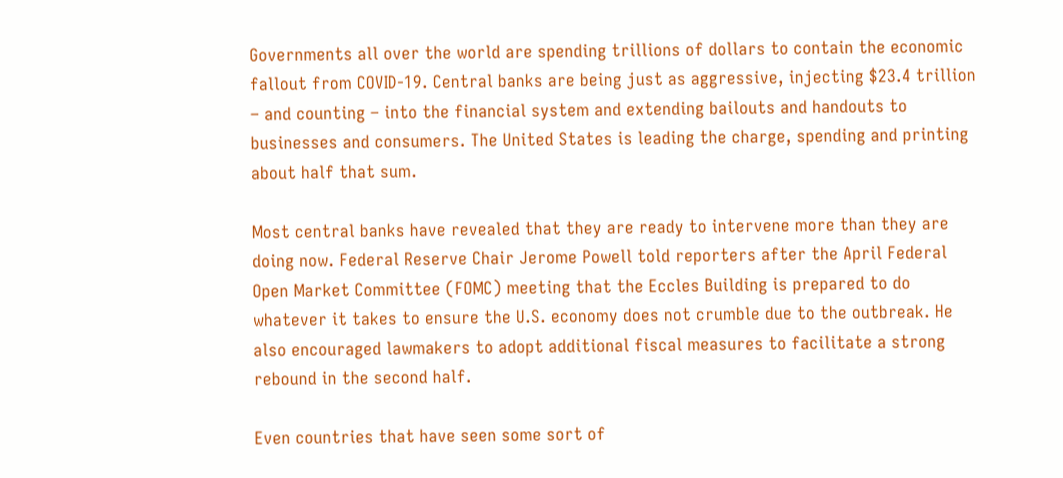Governments all over the world are spending trillions of dollars to contain the economic fallout from COVID-19. Central banks are being just as aggressive, injecting $23.4 trillion – and counting – into the financial system and extending bailouts and handouts to businesses and consumers. The United States is leading the charge, spending and printing about half that sum.

Most central banks have revealed that they are ready to intervene more than they are doing now. Federal Reserve Chair Jerome Powell told reporters after the April Federal Open Market Committee (FOMC) meeting that the Eccles Building is prepared to do whatever it takes to ensure the U.S. economy does not crumble due to the outbreak. He also encouraged lawmakers to adopt additional fiscal measures to facilitate a strong rebound in the second half.

Even countries that have seen some sort of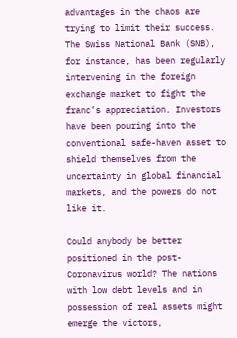advantages in the chaos are trying to limit their success. The Swiss National Bank (SNB), for instance, has been regularly intervening in the foreign exchange market to fight the franc’s appreciation. Investors have been pouring into the conventional safe-haven asset to shield themselves from the uncertainty in global financial markets, and the powers do not like it.

Could anybody be better positioned in the post-Coronavirus world? The nations with low debt levels and in possession of real assets might emerge the victors,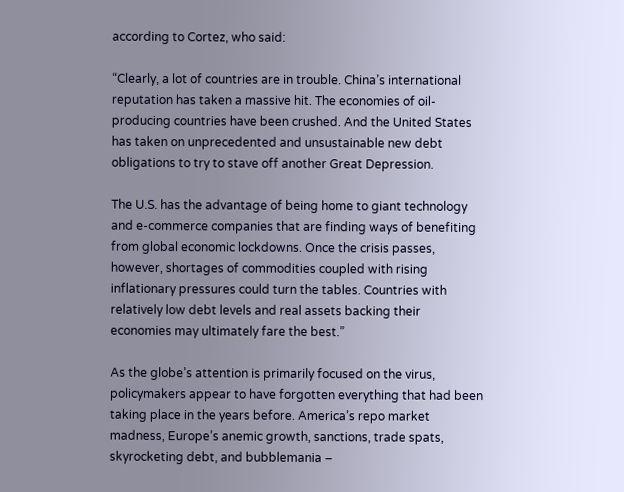according to Cortez, who said:

“Clearly, a lot of countries are in trouble. China’s international reputation has taken a massive hit. The economies of oil-producing countries have been crushed. And the United States has taken on unprecedented and unsustainable new debt obligations to try to stave off another Great Depression.

The U.S. has the advantage of being home to giant technology and e-commerce companies that are finding ways of benefiting from global economic lockdowns. Once the crisis passes, however, shortages of commodities coupled with rising inflationary pressures could turn the tables. Countries with relatively low debt levels and real assets backing their economies may ultimately fare the best.”

As the globe’s attention is primarily focused on the virus, policymakers appear to have forgotten everything that had been taking place in the years before. America’s repo market madness, Europe’s anemic growth, sanctions, trade spats, skyrocketing debt, and bubblemania –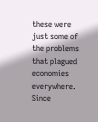these were just some of the problems that plagued economies everywhere. Since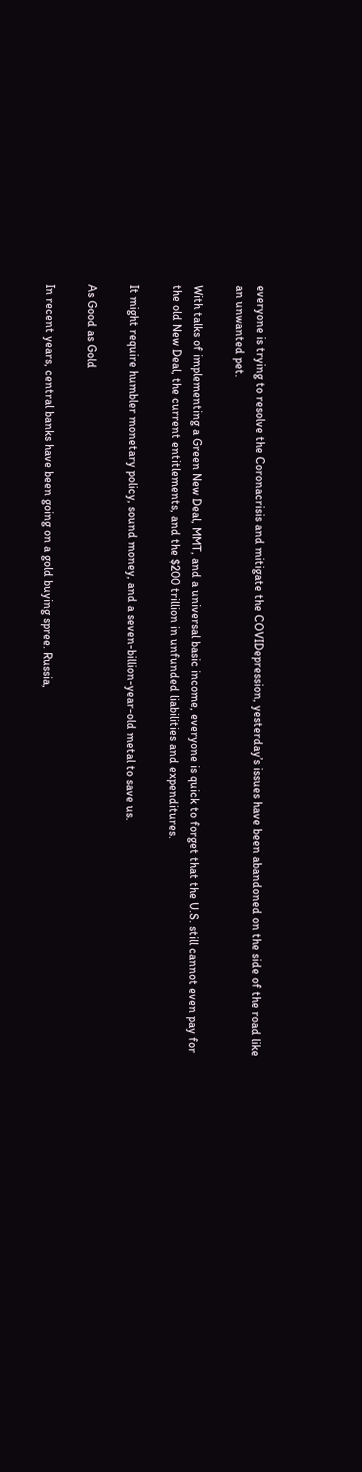everyone is trying to resolve the Coronacrisis and mitigate the COVIDepression, yesterday’s issues have been abandoned on the side of the road like an unwanted pet.

With talks of implementing a Green New Deal, MMT, and a universal basic income, everyone is quick to forget that the U.S. still cannot even pay for the old New Deal, the current entitlements, and the $200 trillion in unfunded liabilities and expenditures.

It might require humbler monetary policy, sound money, and a seven-billion-year-old metal to save us.

As Good as Gold

In recent years, central banks have been going on a gold buying spree. Russia,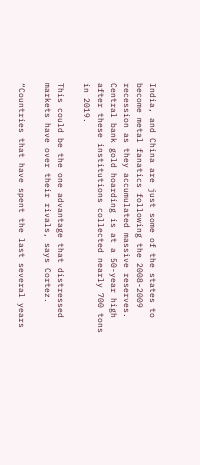India, and China are just some of the states to become metal fanatics following the 2008-2009 recession as they accumulated massive reserves. Central bank gold hoarding is at a 50-year high after these institutions collected nearly 700 tons in 2019.

This could be the one advantage that distressed markets have over their rivals, says Cortez.

“Countries that have spent the last several years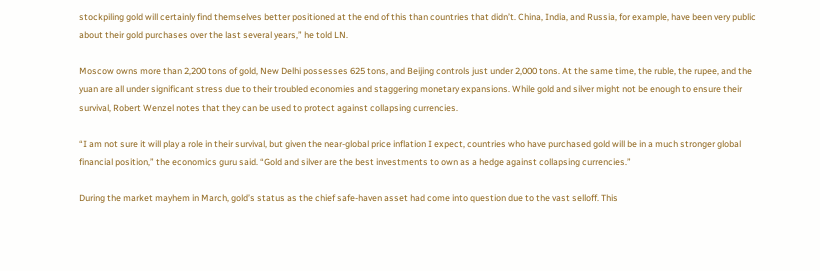stockpiling gold will certainly find themselves better positioned at the end of this than countries that didn’t. China, India, and Russia, for example, have been very public about their gold purchases over the last several years,” he told LN.

Moscow owns more than 2,200 tons of gold, New Delhi possesses 625 tons, and Beijing controls just under 2,000 tons. At the same time, the ruble, the rupee, and the yuan are all under significant stress due to their troubled economies and staggering monetary expansions. While gold and silver might not be enough to ensure their survival, Robert Wenzel notes that they can be used to protect against collapsing currencies.

“I am not sure it will play a role in their survival, but given the near-global price inflation I expect, countries who have purchased gold will be in a much stronger global financial position,” the economics guru said. “Gold and silver are the best investments to own as a hedge against collapsing currencies.”

During the market mayhem in March, gold’s status as the chief safe-haven asset had come into question due to the vast selloff. This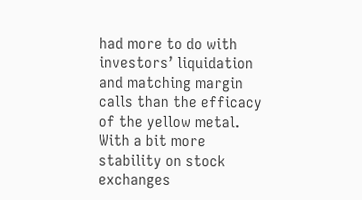had more to do with investors’ liquidation and matching margin calls than the efficacy of the yellow metal. With a bit more stability on stock exchanges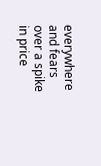everywhere and fears over a spike in price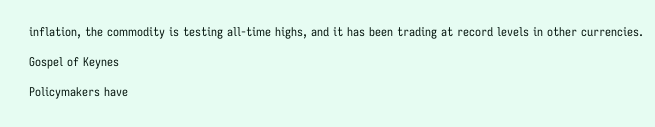inflation, the commodity is testing all-time highs, and it has been trading at record levels in other currencies.

Gospel of Keynes

Policymakers have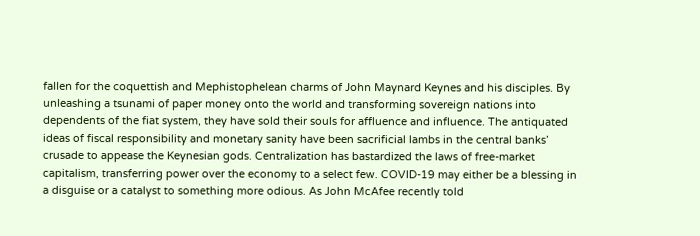fallen for the coquettish and Mephistophelean charms of John Maynard Keynes and his disciples. By unleashing a tsunami of paper money onto the world and transforming sovereign nations into dependents of the fiat system, they have sold their souls for affluence and influence. The antiquated ideas of fiscal responsibility and monetary sanity have been sacrificial lambs in the central banks’ crusade to appease the Keynesian gods. Centralization has bastardized the laws of free-market capitalism, transferring power over the economy to a select few. COVID-19 may either be a blessing in a disguise or a catalyst to something more odious. As John McAfee recently told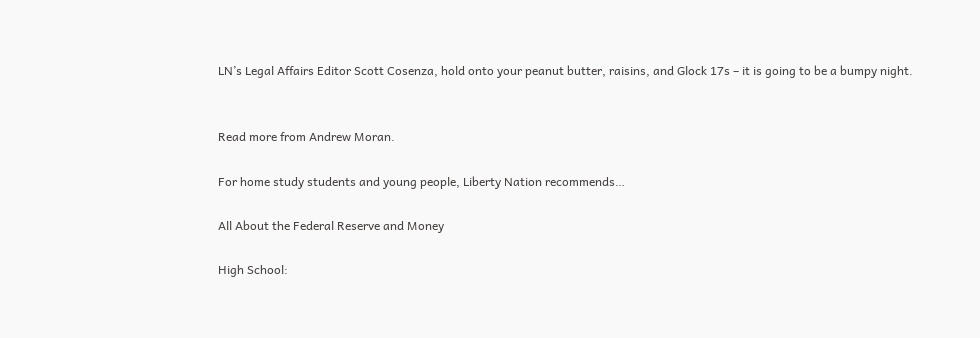LN’s Legal Affairs Editor Scott Cosenza, hold onto your peanut butter, raisins, and Glock 17s – it is going to be a bumpy night.


Read more from Andrew Moran.

For home study students and young people, Liberty Nation recommends…

All About the Federal Reserve and Money

High School: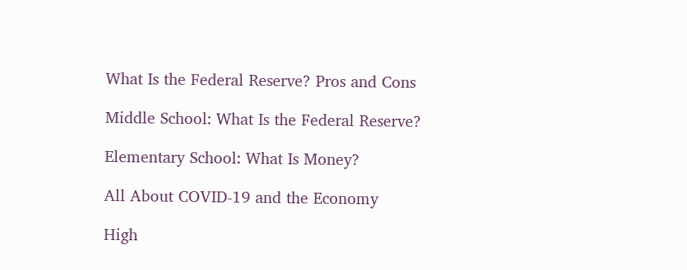What Is the Federal Reserve? Pros and Cons

Middle School: What Is the Federal Reserve?

Elementary School: What Is Money?

All About COVID-19 and the Economy

High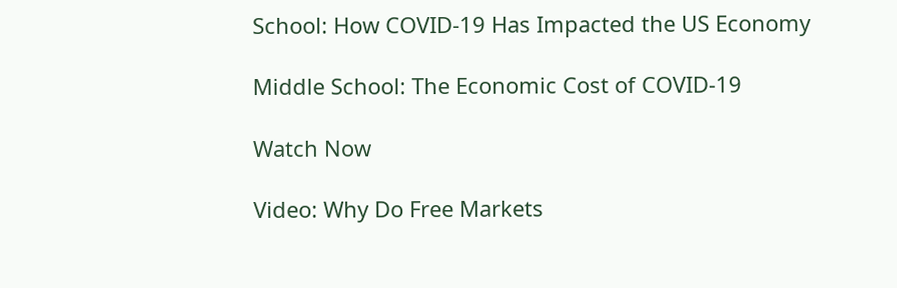School: How COVID-19 Has Impacted the US Economy

Middle School: The Economic Cost of COVID-19

Watch Now

Video: Why Do Free Markets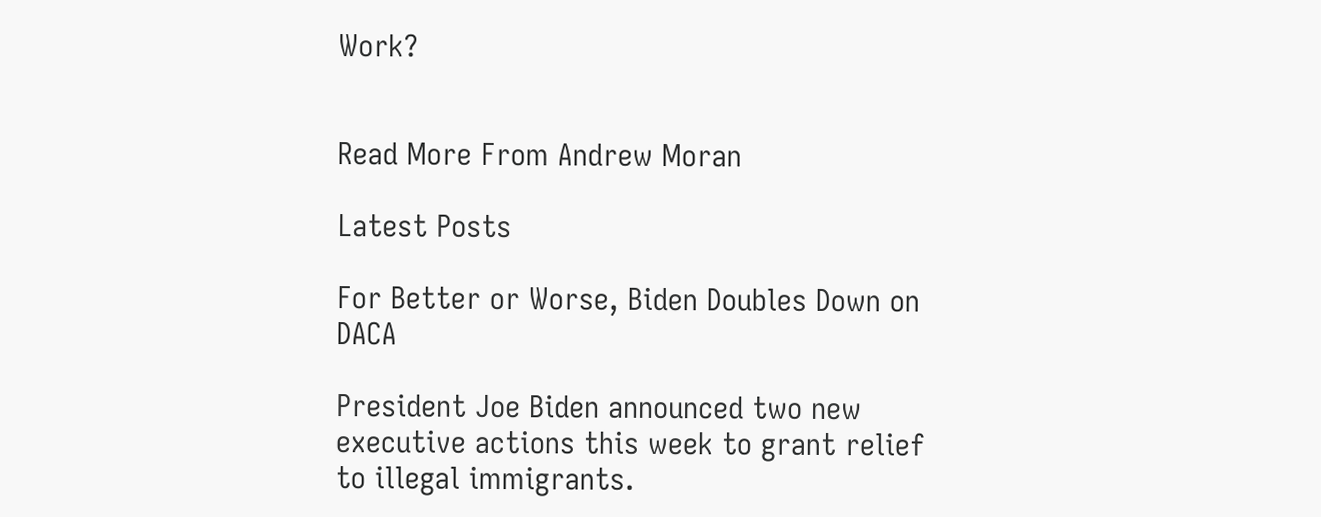Work?


Read More From Andrew Moran

Latest Posts

For Better or Worse, Biden Doubles Down on DACA

President Joe Biden announced two new executive actions this week to grant relief to illegal immigrants.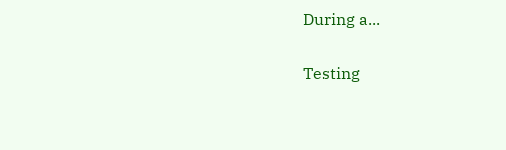During a...

Testing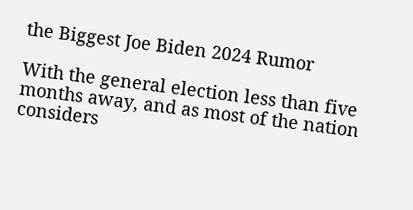the Biggest Joe Biden 2024 Rumor

With the general election less than five months away, and as most of the nation considers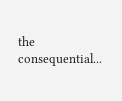the consequential...